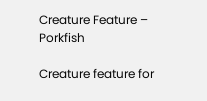Creature Feature – Porkfish

Creature feature for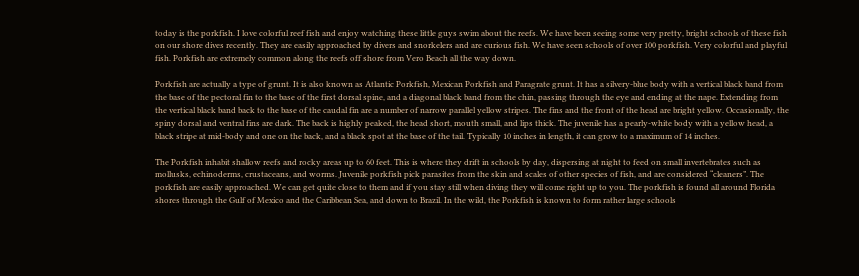today is the porkfish. I love colorful reef fish and enjoy watching these little guys swim about the reefs. We have been seeing some very pretty, bright schools of these fish on our shore dives recently. They are easily approached by divers and snorkelers and are curious fish. We have seen schools of over 100 porkfish. Very colorful and playful fish. Porkfish are extremely common along the reefs off shore from Vero Beach all the way down.

Porkfish are actually a type of grunt. It is also known as Atlantic Porkfish, Mexican Porkfish and Paragrate grunt. It has a silvery-blue body with a vertical black band from the base of the pectoral fin to the base of the first dorsal spine, and a diagonal black band from the chin, passing through the eye and ending at the nape. Extending from the vertical black band back to the base of the caudal fin are a number of narrow parallel yellow stripes. The fins and the front of the head are bright yellow. Occasionally, the spiny dorsal and ventral fins are dark. The back is highly peaked, the head short, mouth small, and lips thick. The juvenile has a pearly-white body with a yellow head, a black stripe at mid-body and one on the back, and a black spot at the base of the tail. Typically 10 inches in length, it can grow to a maximum of 14 inches.

The Porkfish inhabit shallow reefs and rocky areas up to 60 feet. This is where they drift in schools by day, dispersing at night to feed on small invertebrates such as mollusks, echinoderms, crustaceans, and worms. Juvenile porkfish pick parasites from the skin and scales of other species of fish, and are considered “cleaners”. The porkfish are easily approached. We can get quite close to them and if you stay still when diving they will come right up to you. The porkfish is found all around Florida shores through the Gulf of Mexico and the Caribbean Sea, and down to Brazil. In the wild, the Porkfish is known to form rather large schools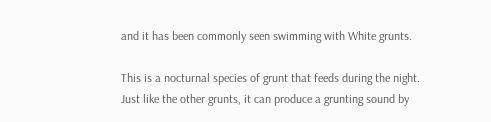and it has been commonly seen swimming with White grunts.

This is a nocturnal species of grunt that feeds during the night. Just like the other grunts, it can produce a grunting sound by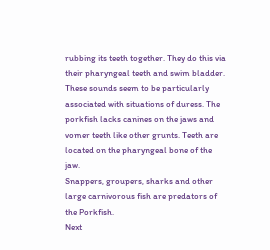rubbing its teeth together. They do this via their pharyngeal teeth and swim bladder. These sounds seem to be particularly associated with situations of duress. The porkfish lacks canines on the jaws and vomer teeth like other grunts. Teeth are located on the pharyngeal bone of the jaw.
Snappers, groupers, sharks and other large carnivorous fish are predators of the Porkfish.
Next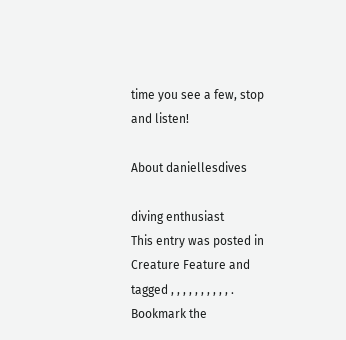time you see a few, stop and listen!

About daniellesdives

diving enthusiast
This entry was posted in Creature Feature and tagged , , , , , , , , , , . Bookmark the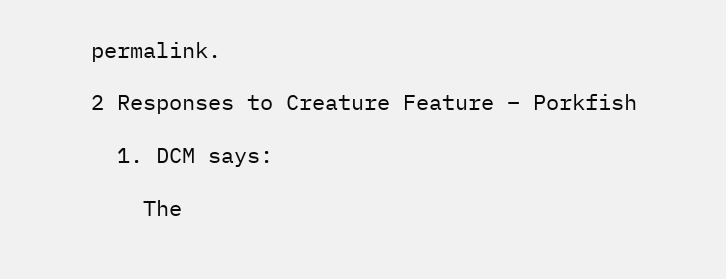permalink.

2 Responses to Creature Feature – Porkfish

  1. DCM says:

    The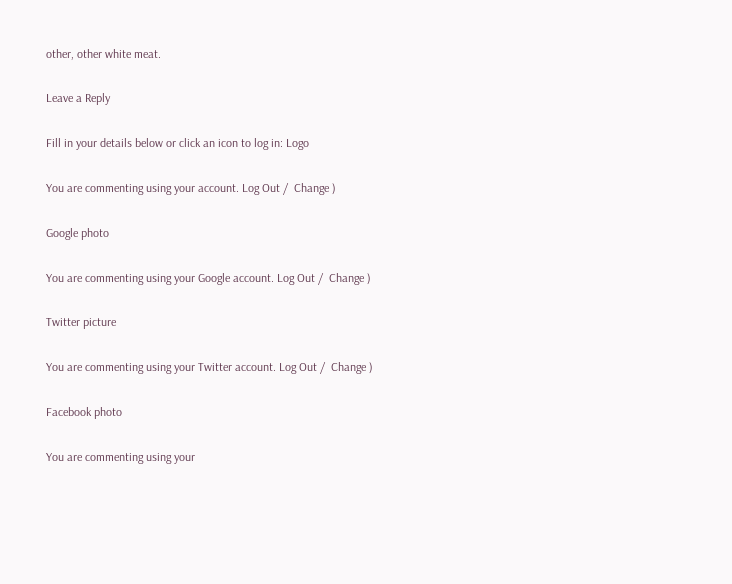other, other white meat.

Leave a Reply

Fill in your details below or click an icon to log in: Logo

You are commenting using your account. Log Out /  Change )

Google photo

You are commenting using your Google account. Log Out /  Change )

Twitter picture

You are commenting using your Twitter account. Log Out /  Change )

Facebook photo

You are commenting using your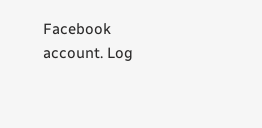Facebook account. Log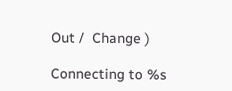Out /  Change )

Connecting to %s